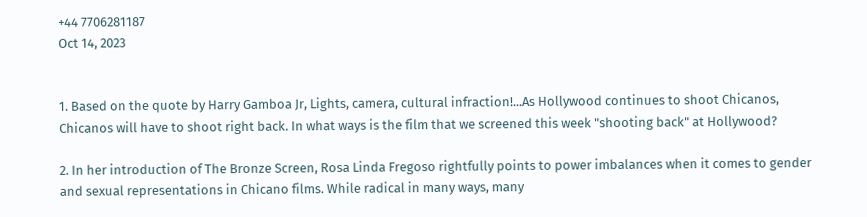+44 7706281187
Oct 14, 2023


1. Based on the quote by Harry Gamboa Jr, Lights, camera, cultural infraction!...As Hollywood continues to shoot Chicanos, Chicanos will have to shoot right back. In what ways is the film that we screened this week "shooting back" at Hollywood?

2. In her introduction of The Bronze Screen, Rosa Linda Fregoso rightfully points to power imbalances when it comes to gender and sexual representations in Chicano films. While radical in many ways, many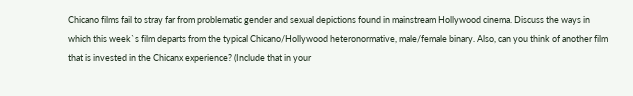Chicano films fail to stray far from problematic gender and sexual depictions found in mainstream Hollywood cinema. Discuss the ways in which this week`s film departs from the typical Chicano/Hollywood heteronormative, male/female binary. Also, can you think of another film that is invested in the Chicanx experience? (Include that in your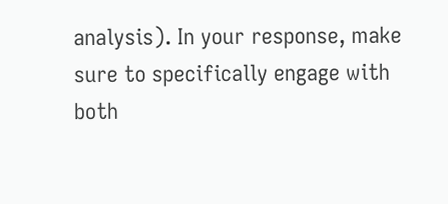analysis). In your response, make sure to specifically engage with both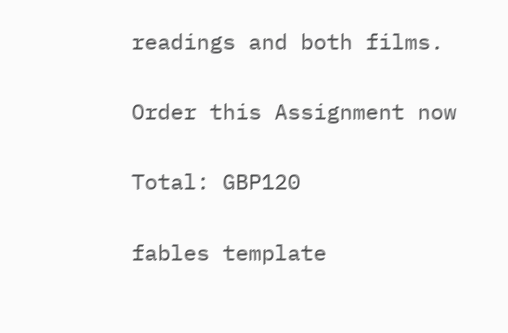readings and both films.

Order this Assignment now

Total: GBP120

fables template